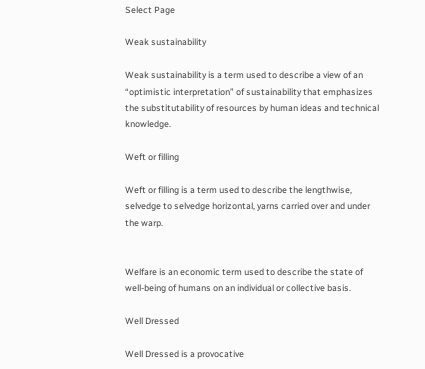Select Page

Weak sustainability

Weak sustainability is a term used to describe a view of an “optimistic interpretation” of sustainability that emphasizes the substitutability of resources by human ideas and technical knowledge.

Weft or filling

Weft or filling is a term used to describe the lengthwise, selvedge to selvedge horizontal, yarns carried over and under the warp.


Welfare is an economic term used to describe the state of well-being of humans on an individual or collective basis.

Well Dressed

Well Dressed is a provocative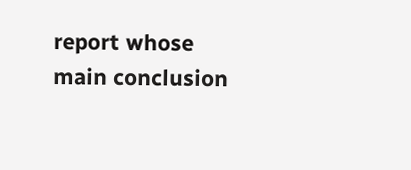report whose main conclusion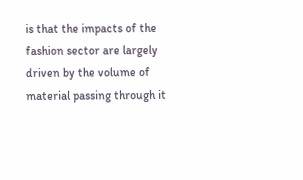is that the impacts of the fashion sector are largely driven by the volume of material passing through it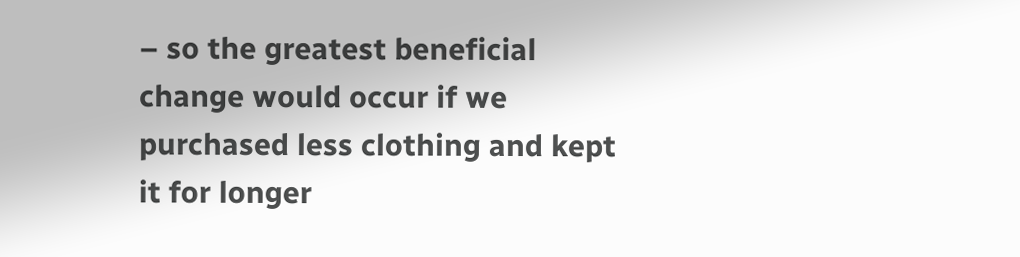– so the greatest beneficial change would occur if we purchased less clothing and kept it for longer